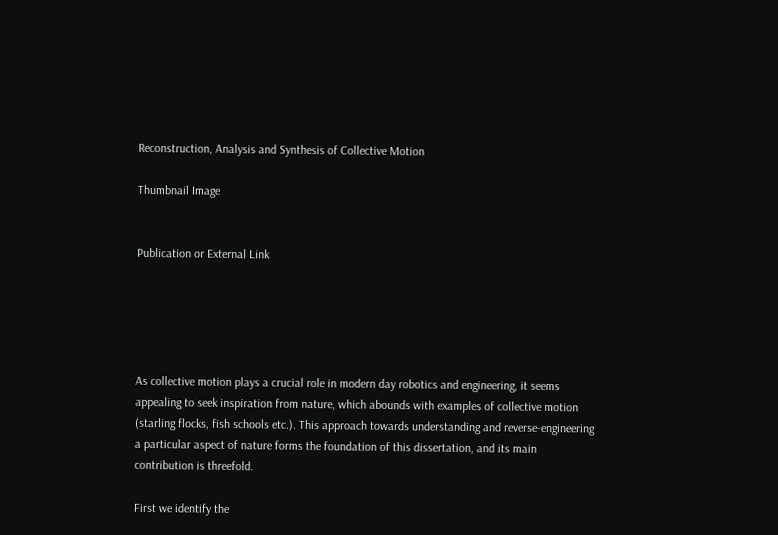Reconstruction, Analysis and Synthesis of Collective Motion

Thumbnail Image


Publication or External Link





As collective motion plays a crucial role in modern day robotics and engineering, it seems appealing to seek inspiration from nature, which abounds with examples of collective motion (starling flocks, fish schools etc.). This approach towards understanding and reverse-engineering a particular aspect of nature forms the foundation of this dissertation, and its main contribution is threefold.

First we identify the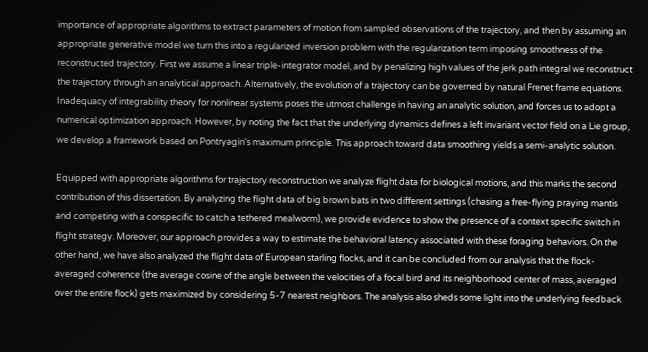importance of appropriate algorithms to extract parameters of motion from sampled observations of the trajectory, and then by assuming an appropriate generative model we turn this into a regularized inversion problem with the regularization term imposing smoothness of the reconstructed trajectory. First we assume a linear triple-integrator model, and by penalizing high values of the jerk path integral we reconstruct the trajectory through an analytical approach. Alternatively, the evolution of a trajectory can be governed by natural Frenet frame equations. Inadequacy of integrability theory for nonlinear systems poses the utmost challenge in having an analytic solution, and forces us to adopt a numerical optimization approach. However, by noting the fact that the underlying dynamics defines a left invariant vector field on a Lie group, we develop a framework based on Pontryagin's maximum principle. This approach toward data smoothing yields a semi-analytic solution.

Equipped with appropriate algorithms for trajectory reconstruction we analyze flight data for biological motions, and this marks the second contribution of this dissertation. By analyzing the flight data of big brown bats in two different settings (chasing a free-flying praying mantis and competing with a conspecific to catch a tethered mealworm), we provide evidence to show the presence of a context specific switch in flight strategy. Moreover, our approach provides a way to estimate the behavioral latency associated with these foraging behaviors. On the other hand, we have also analyzed the flight data of European starling flocks, and it can be concluded from our analysis that the flock-averaged coherence (the average cosine of the angle between the velocities of a focal bird and its neighborhood center of mass, averaged over the entire flock) gets maximized by considering 5-7 nearest neighbors. The analysis also sheds some light into the underlying feedback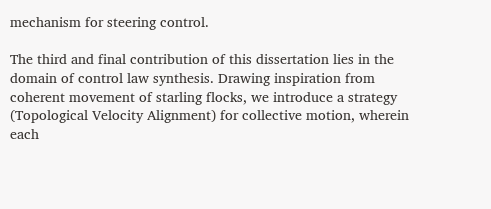mechanism for steering control.

The third and final contribution of this dissertation lies in the domain of control law synthesis. Drawing inspiration from coherent movement of starling flocks, we introduce a strategy (Topological Velocity Alignment) for collective motion, wherein each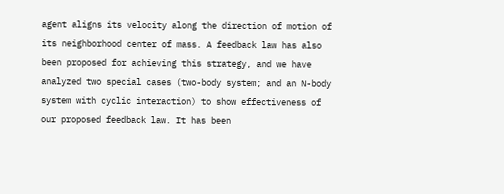agent aligns its velocity along the direction of motion of its neighborhood center of mass. A feedback law has also been proposed for achieving this strategy, and we have analyzed two special cases (two-body system; and an N-body system with cyclic interaction) to show effectiveness of our proposed feedback law. It has been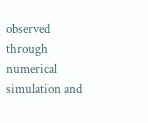observed through numerical simulation and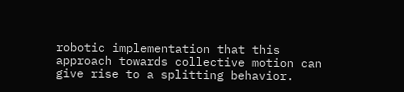robotic implementation that this approach towards collective motion can give rise to a splitting behavior.